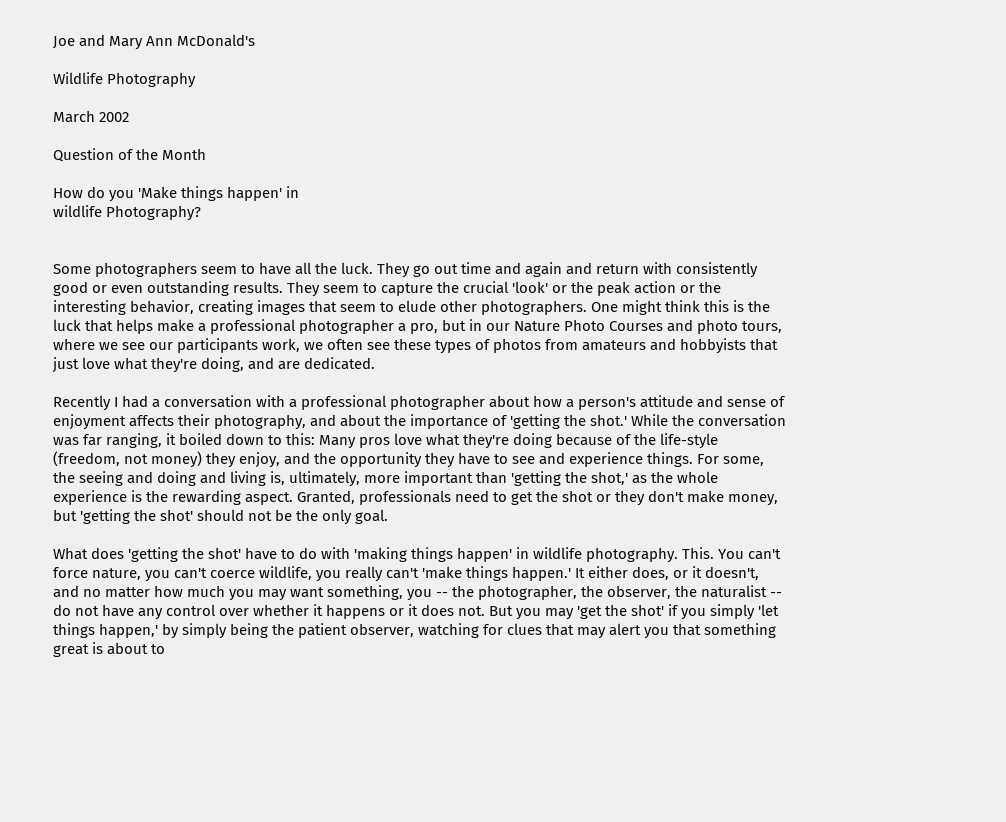Joe and Mary Ann McDonald's

Wildlife Photography

March 2002

Question of the Month

How do you 'Make things happen' in
wildlife Photography?


Some photographers seem to have all the luck. They go out time and again and return with consistently good or even outstanding results. They seem to capture the crucial 'look' or the peak action or the interesting behavior, creating images that seem to elude other photographers. One might think this is the luck that helps make a professional photographer a pro, but in our Nature Photo Courses and photo tours, where we see our participants work, we often see these types of photos from amateurs and hobbyists that just love what they're doing, and are dedicated.

Recently I had a conversation with a professional photographer about how a person's attitude and sense of enjoyment affects their photography, and about the importance of 'getting the shot.' While the conversation was far ranging, it boiled down to this: Many pros love what they're doing because of the life-style (freedom, not money) they enjoy, and the opportunity they have to see and experience things. For some, the seeing and doing and living is, ultimately, more important than 'getting the shot,' as the whole experience is the rewarding aspect. Granted, professionals need to get the shot or they don't make money, but 'getting the shot' should not be the only goal.

What does 'getting the shot' have to do with 'making things happen' in wildlife photography. This. You can't force nature, you can't coerce wildlife, you really can't 'make things happen.' It either does, or it doesn't, and no matter how much you may want something, you -- the photographer, the observer, the naturalist -- do not have any control over whether it happens or it does not. But you may 'get the shot' if you simply 'let things happen,' by simply being the patient observer, watching for clues that may alert you that something great is about to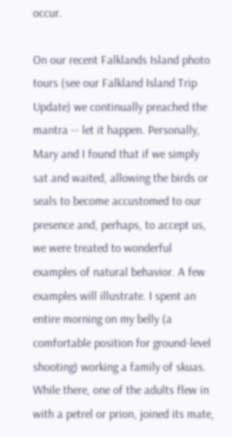occur.

On our recent Falklands Island photo tours (see our Falkland Island Trip Update) we continually preached the mantra -- let it happen. Personally, Mary and I found that if we simply sat and waited, allowing the birds or seals to become accustomed to our presence and, perhaps, to accept us, we were treated to wonderful examples of natural behavior. A few examples will illustrate. I spent an entire morning on my belly (a comfortable position for ground-level shooting) working a family of skuas. While there, one of the adults flew in with a petrel or prion, joined its mate,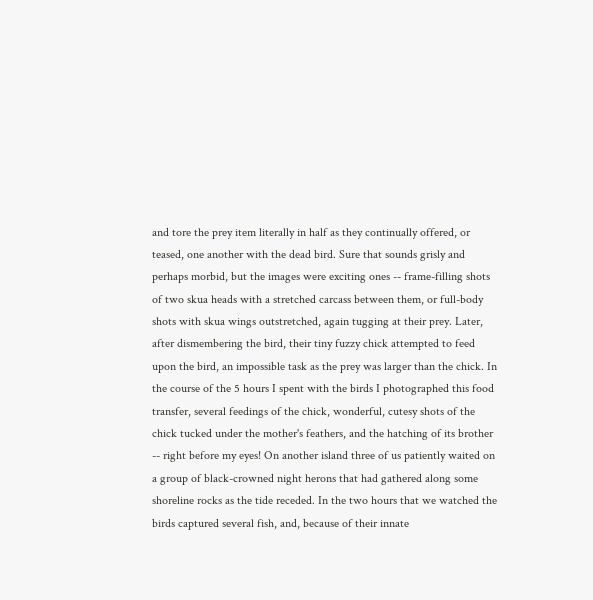and tore the prey item literally in half as they continually offered, or teased, one another with the dead bird. Sure that sounds grisly and perhaps morbid, but the images were exciting ones -- frame-filling shots of two skua heads with a stretched carcass between them, or full-body shots with skua wings outstretched, again tugging at their prey. Later, after dismembering the bird, their tiny fuzzy chick attempted to feed upon the bird, an impossible task as the prey was larger than the chick. In the course of the 5 hours I spent with the birds I photographed this food transfer, several feedings of the chick, wonderful, cutesy shots of the chick tucked under the mother's feathers, and the hatching of its brother -- right before my eyes! On another island three of us patiently waited on a group of black-crowned night herons that had gathered along some shoreline rocks as the tide receded. In the two hours that we watched the birds captured several fish, and, because of their innate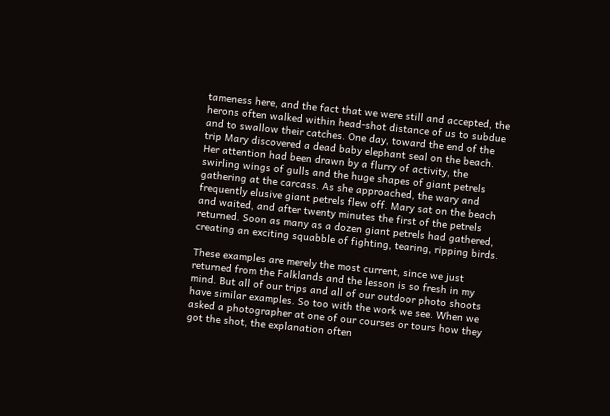tameness here, and the fact that we were still and accepted, the herons often walked within head-shot distance of us to subdue and to swallow their catches. One day, toward the end of the trip Mary discovered a dead baby elephant seal on the beach. Her attention had been drawn by a flurry of activity, the swirling wings of gulls and the huge shapes of giant petrels gathering at the carcass. As she approached, the wary and frequently elusive giant petrels flew off. Mary sat on the beach and waited, and after twenty minutes the first of the petrels returned. Soon as many as a dozen giant petrels had gathered, creating an exciting squabble of fighting, tearing, ripping birds.

These examples are merely the most current, since we just returned from the Falklands and the lesson is so fresh in my mind. But all of our trips and all of our outdoor photo shoots have similar examples. So too with the work we see. When we asked a photographer at one of our courses or tours how they got the shot, the explanation often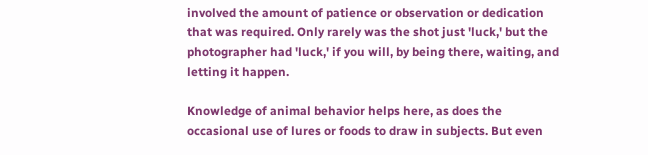involved the amount of patience or observation or dedication that was required. Only rarely was the shot just 'luck,' but the photographer had 'luck,' if you will, by being there, waiting, and letting it happen.

Knowledge of animal behavior helps here, as does the occasional use of lures or foods to draw in subjects. But even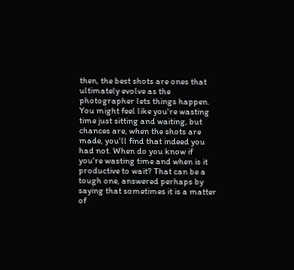then, the best shots are ones that ultimately evolve as the photographer lets things happen. You might feel like you're wasting time just sitting and waiting, but chances are, when the shots are made, you'll find that indeed you had not. When do you know if you're wasting time and when is it productive to wait? That can be a tough one, answered perhaps by saying that sometimes it is a matter of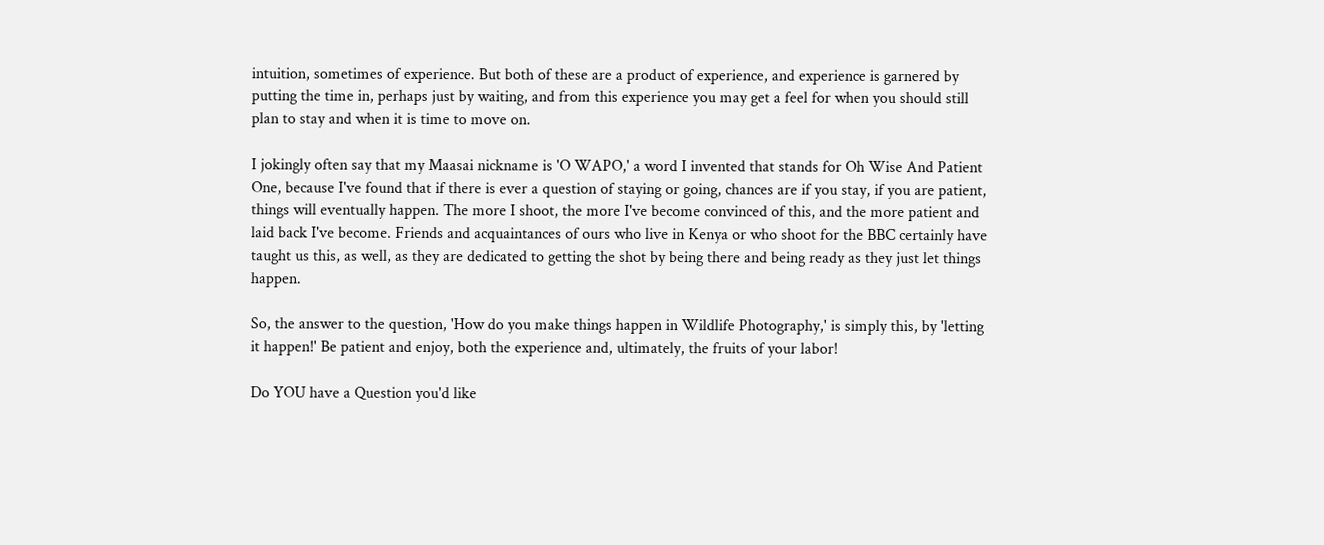intuition, sometimes of experience. But both of these are a product of experience, and experience is garnered by putting the time in, perhaps just by waiting, and from this experience you may get a feel for when you should still plan to stay and when it is time to move on.

I jokingly often say that my Maasai nickname is 'O WAPO,' a word I invented that stands for Oh Wise And Patient One, because I've found that if there is ever a question of staying or going, chances are if you stay, if you are patient, things will eventually happen. The more I shoot, the more I've become convinced of this, and the more patient and laid back I've become. Friends and acquaintances of ours who live in Kenya or who shoot for the BBC certainly have taught us this, as well, as they are dedicated to getting the shot by being there and being ready as they just let things happen.

So, the answer to the question, 'How do you make things happen in Wildlife Photography,' is simply this, by 'letting it happen!' Be patient and enjoy, both the experience and, ultimately, the fruits of your labor!

Do YOU have a Question you'd like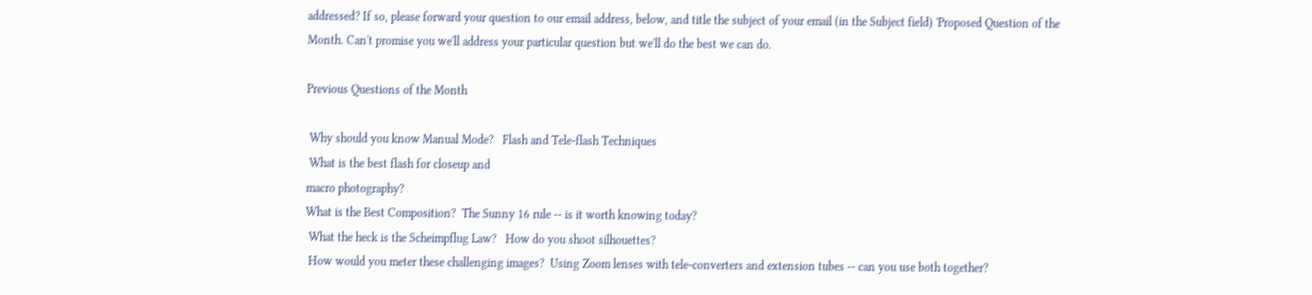addressed? If so, please forward your question to our email address, below, and title the subject of your email (in the Subject field) 'Proposed Question of the Month. Can't promise you we'll address your particular question but we'll do the best we can do.

Previous Questions of the Month

 Why should you know Manual Mode?   Flash and Tele-flash Techniques
 What is the best flash for closeup and
macro photography?
What is the Best Composition?  The Sunny 16 rule -- is it worth knowing today?
 What the heck is the Scheimpflug Law?   How do you shoot silhouettes?
 How would you meter these challenging images?  Using Zoom lenses with tele-converters and extension tubes -- can you use both together?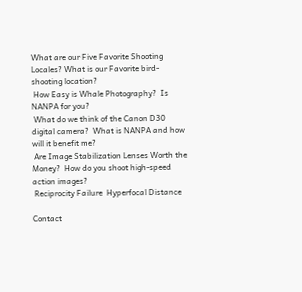What are our Five Favorite Shooting Locales? What is our Favorite bird-shooting location?
 How Easy is Whale Photography?  Is NANPA for you?
 What do we think of the Canon D30 digital camera?  What is NANPA and how will it benefit me?
 Are Image Stabilization Lenses Worth the Money?  How do you shoot high-speed action images?
 Reciprocity Failure  Hyperfocal Distance

Contact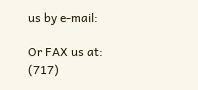us by e-mail:

Or FAX us at: (717)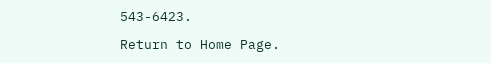543-6423.

Return to Home Page.